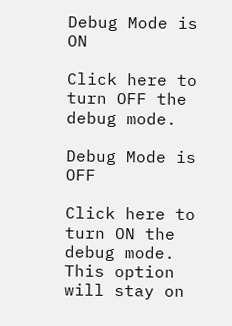Debug Mode is ON

Click here to turn OFF the debug mode.

Debug Mode is OFF

Click here to turn ON the debug mode. This option will stay on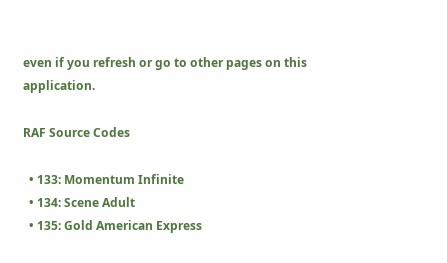even if you refresh or go to other pages on this application.

RAF Source Codes

  • 133: Momentum Infinite
  • 134: Scene Adult
  • 135: Gold American Express